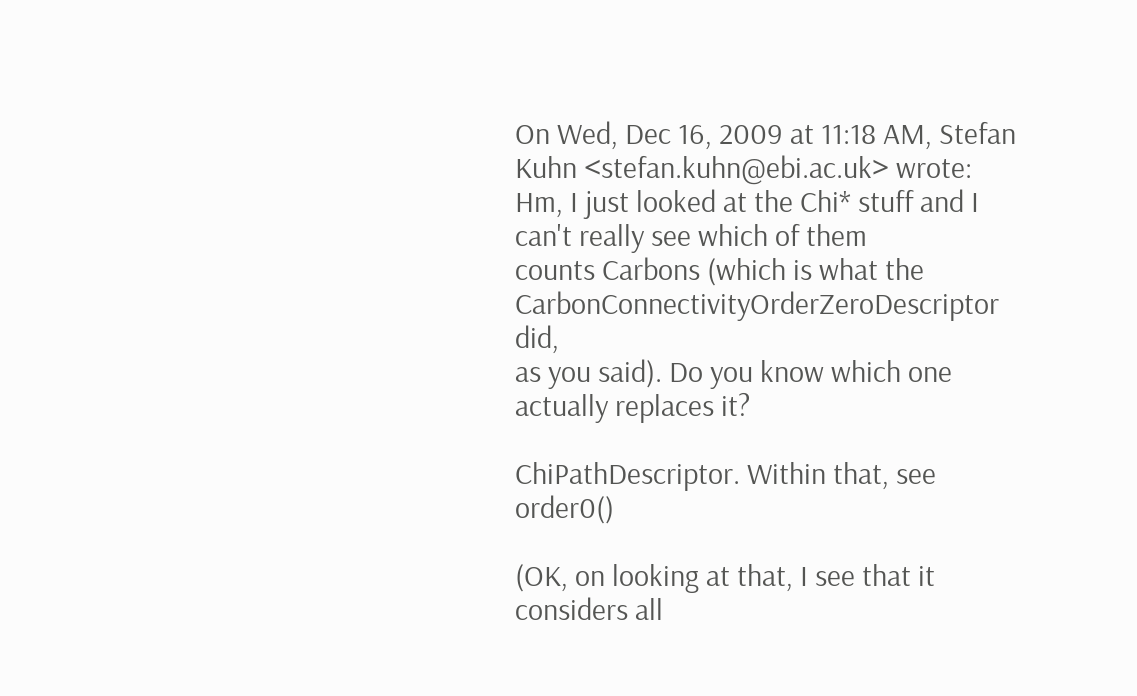On Wed, Dec 16, 2009 at 11:18 AM, Stefan Kuhn <stefan.kuhn@ebi.ac.uk> wrote:
Hm, I just looked at the Chi* stuff and I can't really see which of them
counts Carbons (which is what the CarbonConnectivityOrderZeroDescriptor did,
as you said). Do you know which one actually replaces it?

ChiPathDescriptor. Within that, see order0()

(OK, on looking at that, I see that it considers all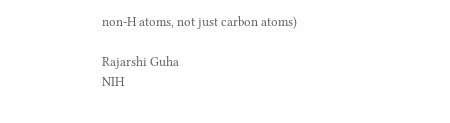non-H atoms, not just carbon atoms)

Rajarshi Guha
NIH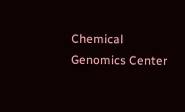Chemical Genomics Center